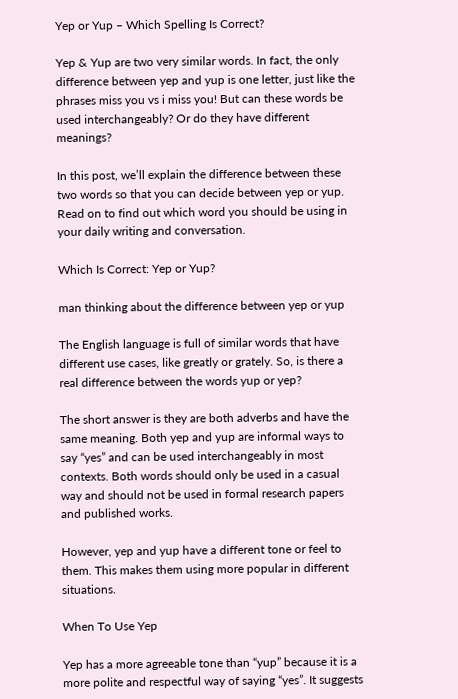Yep or Yup – Which Spelling Is Correct?

Yep & Yup are two very similar words. In fact, the only difference between yep and yup is one letter, just like the phrases miss you vs i miss you! But can these words be used interchangeably? Or do they have different meanings?

In this post, we’ll explain the difference between these two words so that you can decide between yep or yup. Read on to find out which word you should be using in your daily writing and conversation.

Which Is Correct: Yep or Yup?

man thinking about the difference between yep or yup

The English language is full of similar words that have different use cases, like greatly or grately. So, is there a real difference between the words yup or yep?

The short answer is they are both adverbs and have the same meaning. Both yep and yup are informal ways to say “yes” and can be used interchangeably in most contexts. Both words should only be used in a casual way and should not be used in formal research papers and published works.

However, yep and yup have a different tone or feel to them. This makes them using more popular in different situations.

When To Use Yep

Yep has a more agreeable tone than “yup” because it is a more polite and respectful way of saying “yes”. It suggests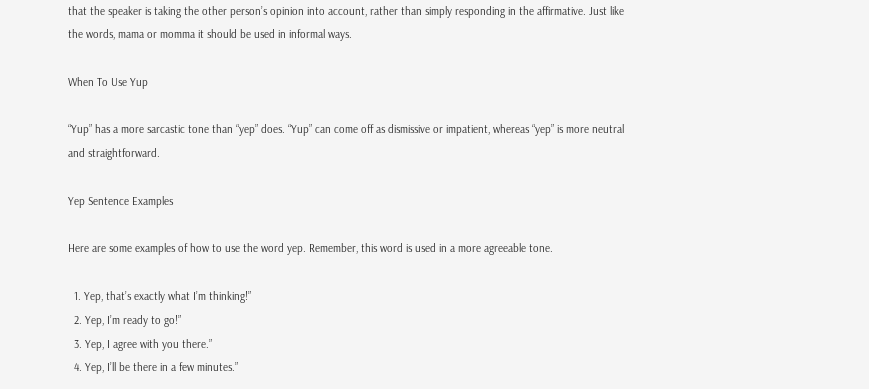that the speaker is taking the other person’s opinion into account, rather than simply responding in the affirmative. Just like the words, mama or momma it should be used in informal ways.

When To Use Yup

“Yup” has a more sarcastic tone than “yep” does. “Yup” can come off as dismissive or impatient, whereas “yep” is more neutral and straightforward.

Yep Sentence Examples

Here are some examples of how to use the word yep. Remember, this word is used in a more agreeable tone.

  1. Yep, that’s exactly what I’m thinking!”
  2. Yep, I’m ready to go!”
  3. Yep, I agree with you there.”
  4. Yep, I’ll be there in a few minutes.”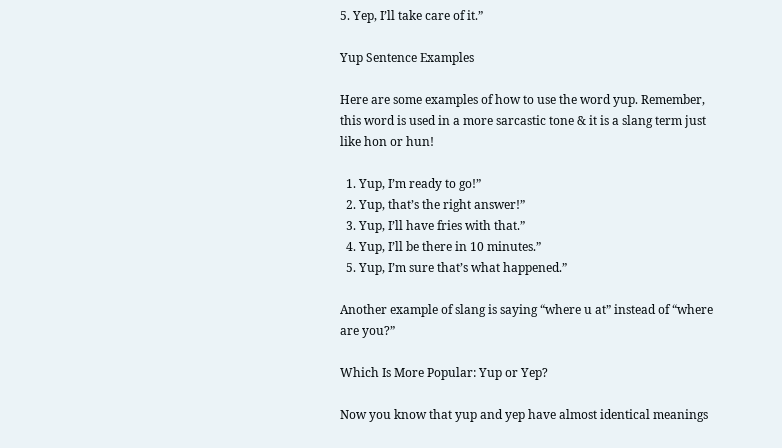5. Yep, I’ll take care of it.”

Yup Sentence Examples

Here are some examples of how to use the word yup. Remember, this word is used in a more sarcastic tone & it is a slang term just like hon or hun!

  1. Yup, I’m ready to go!”
  2. Yup, that’s the right answer!”
  3. Yup, I’ll have fries with that.”
  4. Yup, I’ll be there in 10 minutes.”
  5. Yup, I’m sure that’s what happened.”

Another example of slang is saying “where u at” instead of “where are you?”

Which Is More Popular: Yup or Yep?

Now you know that yup and yep have almost identical meanings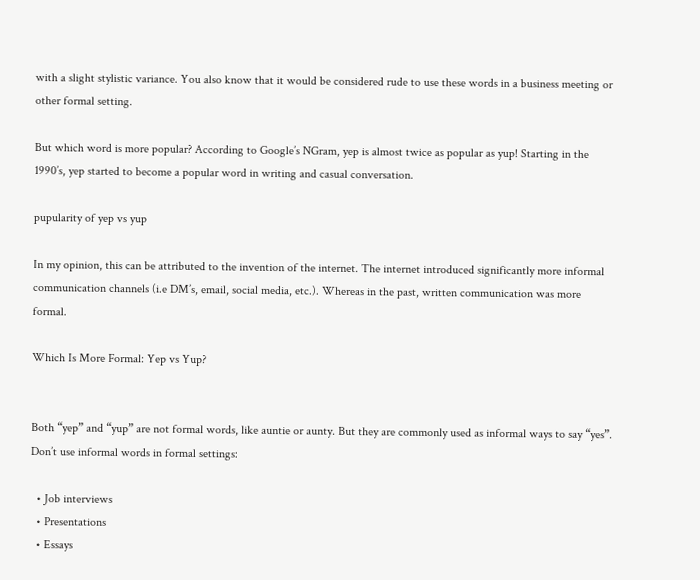with a slight stylistic variance. You also know that it would be considered rude to use these words in a business meeting or other formal setting.

But which word is more popular? According to Google’s NGram, yep is almost twice as popular as yup! Starting in the 1990’s, yep started to become a popular word in writing and casual conversation.

pupularity of yep vs yup

In my opinion, this can be attributed to the invention of the internet. The internet introduced significantly more informal communication channels (i.e DM’s, email, social media, etc.). Whereas in the past, written communication was more formal.

Which Is More Formal: Yep vs Yup?


Both “yep” and “yup” are not formal words, like auntie or aunty. But they are commonly used as informal ways to say “yes”. Don’t use informal words in formal settings:

  • Job interviews
  • Presentations
  • Essays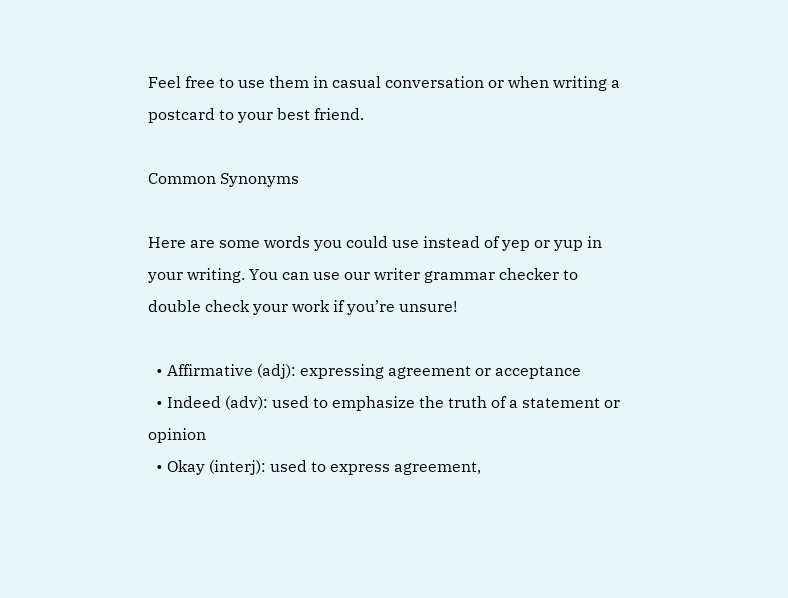Feel free to use them in casual conversation or when writing a postcard to your best friend.

Common Synonyms

Here are some words you could use instead of yep or yup in your writing. You can use our writer grammar checker to double check your work if you’re unsure!

  • Affirmative (adj): expressing agreement or acceptance
  • Indeed (adv): used to emphasize the truth of a statement or opinion
  • Okay (interj): used to express agreement,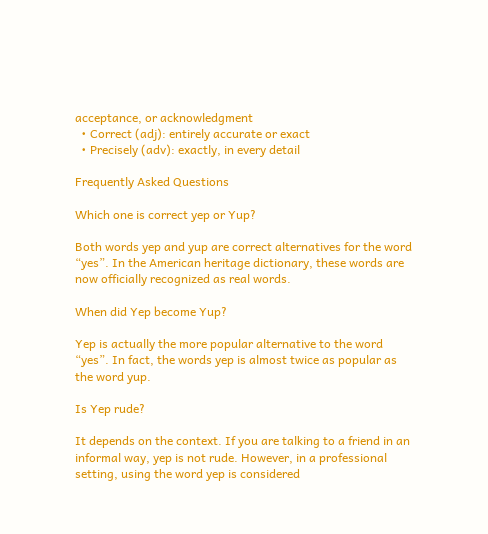acceptance, or acknowledgment
  • Correct (adj): entirely accurate or exact
  • Precisely (adv): exactly, in every detail

Frequently Asked Questions

Which one is correct yep or Yup?

Both words yep and yup are correct alternatives for the word “yes”. In the American heritage dictionary, these words are now officially recognized as real words.

When did Yep become Yup?

Yep is actually the more popular alternative to the word “yes”. In fact, the words yep is almost twice as popular as the word yup.

Is Yep rude?

It depends on the context. If you are talking to a friend in an informal way, yep is not rude. However, in a professional setting, using the word yep is considered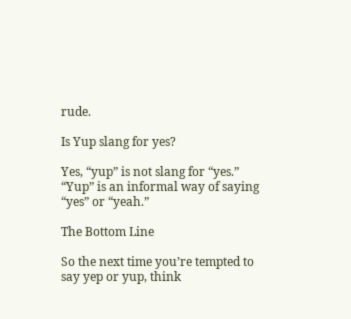rude.

Is Yup slang for yes?

Yes, “yup” is not slang for “yes.” “Yup” is an informal way of saying “yes” or “yeah.”

The Bottom Line

So the next time you’re tempted to say yep or yup, think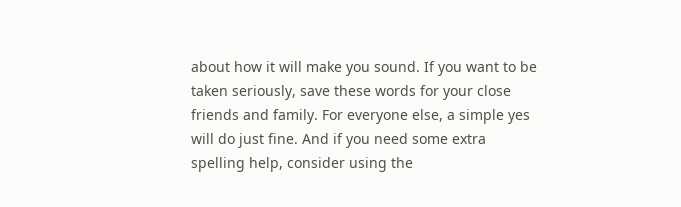about how it will make you sound. If you want to be taken seriously, save these words for your close friends and family. For everyone else, a simple yes will do just fine. And if you need some extra spelling help, consider using the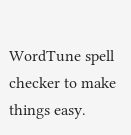WordTune spell checker to make things easy.